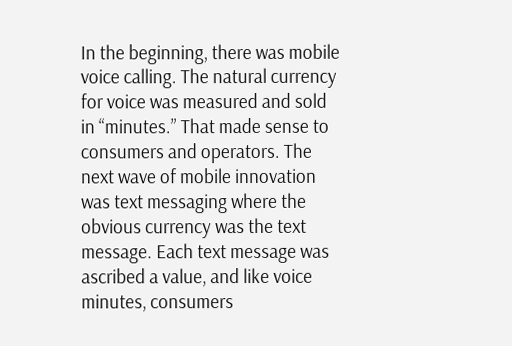In the beginning, there was mobile voice calling. The natural currency for voice was measured and sold in “minutes.” That made sense to consumers and operators. The next wave of mobile innovation was text messaging where the obvious currency was the text message. Each text message was ascribed a value, and like voice minutes, consumers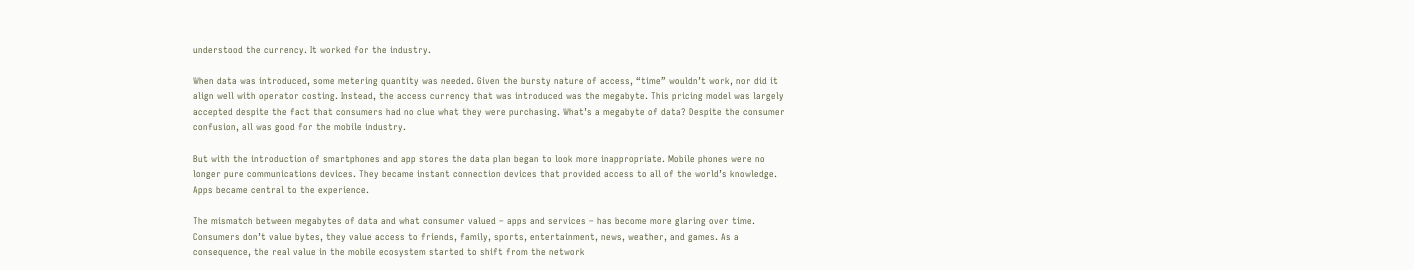understood the currency. It worked for the industry.

When data was introduced, some metering quantity was needed. Given the bursty nature of access, “time” wouldn’t work, nor did it align well with operator costing. Instead, the access currency that was introduced was the megabyte. This pricing model was largely accepted despite the fact that consumers had no clue what they were purchasing. What’s a megabyte of data? Despite the consumer confusion, all was good for the mobile industry.

But with the introduction of smartphones and app stores the data plan began to look more inappropriate. Mobile phones were no longer pure communications devices. They became instant connection devices that provided access to all of the world’s knowledge. Apps became central to the experience.

The mismatch between megabytes of data and what consumer valued – apps and services – has become more glaring over time. Consumers don’t value bytes, they value access to friends, family, sports, entertainment, news, weather, and games. As a consequence, the real value in the mobile ecosystem started to shift from the network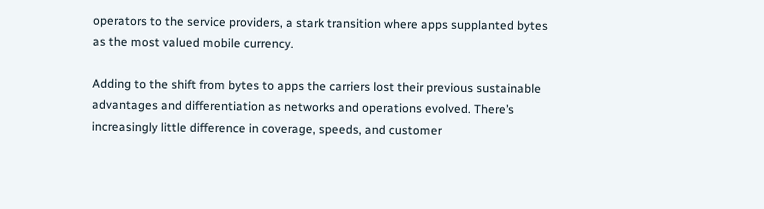operators to the service providers, a stark transition where apps supplanted bytes as the most valued mobile currency.

Adding to the shift from bytes to apps the carriers lost their previous sustainable advantages and differentiation as networks and operations evolved. There’s increasingly little difference in coverage, speeds, and customer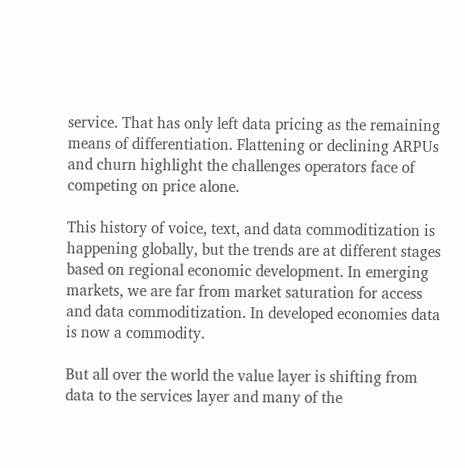service. That has only left data pricing as the remaining means of differentiation. Flattening or declining ARPUs and churn highlight the challenges operators face of competing on price alone.

This history of voice, text, and data commoditization is happening globally, but the trends are at different stages based on regional economic development. In emerging markets, we are far from market saturation for access and data commoditization. In developed economies data is now a commodity.

But all over the world the value layer is shifting from data to the services layer and many of the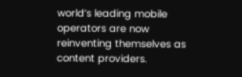world’s leading mobile operators are now reinventing themselves as content providers.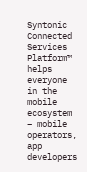Syntonic Connected Services Platform™ helps everyone in the mobile ecosystem – mobile operators, app developers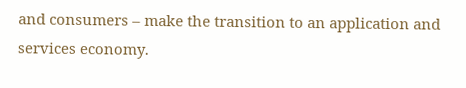and consumers – make the transition to an application and services economy.